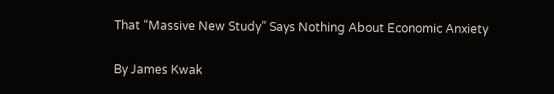That “Massive New Study” Says Nothing About Economic Anxiety

By James Kwak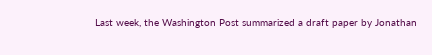Last week, the Washington Post summarized a draft paper by Jonathan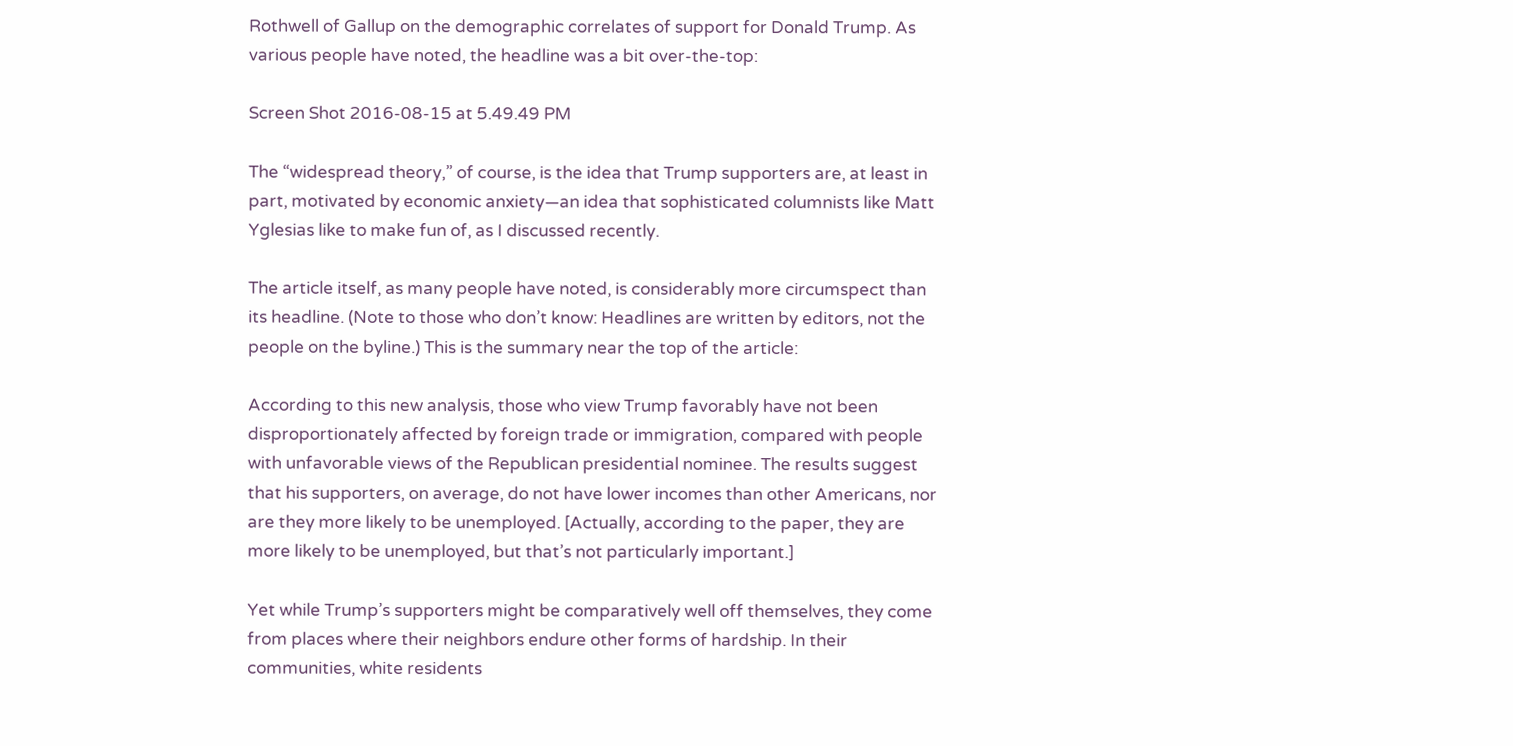Rothwell of Gallup on the demographic correlates of support for Donald Trump. As various people have noted, the headline was a bit over-the-top:

Screen Shot 2016-08-15 at 5.49.49 PM

The “widespread theory,” of course, is the idea that Trump supporters are, at least in part, motivated by economic anxiety—an idea that sophisticated columnists like Matt Yglesias like to make fun of, as I discussed recently.

The article itself, as many people have noted, is considerably more circumspect than its headline. (Note to those who don’t know: Headlines are written by editors, not the people on the byline.) This is the summary near the top of the article:

According to this new analysis, those who view Trump favorably have not been disproportionately affected by foreign trade or immigration, compared with people with unfavorable views of the Republican presidential nominee. The results suggest that his supporters, on average, do not have lower incomes than other Americans, nor are they more likely to be unemployed. [Actually, according to the paper, they are more likely to be unemployed, but that’s not particularly important.]

Yet while Trump’s supporters might be comparatively well off themselves, they come from places where their neighbors endure other forms of hardship. In their communities, white residents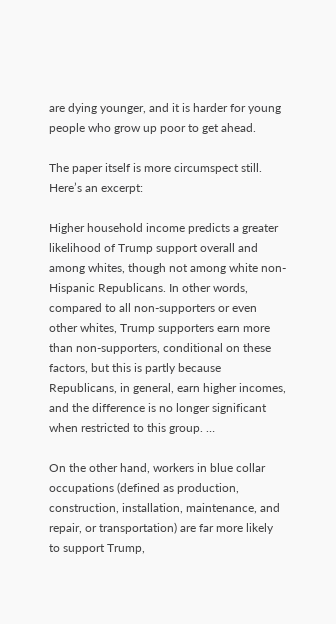are dying younger, and it is harder for young people who grow up poor to get ahead.

The paper itself is more circumspect still. Here’s an excerpt:

Higher household income predicts a greater likelihood of Trump support overall and among whites, though not among white non-Hispanic Republicans. In other words, compared to all non-supporters or even other whites, Trump supporters earn more than non-supporters, conditional on these factors, but this is partly because Republicans, in general, earn higher incomes, and the difference is no longer significant when restricted to this group. …

On the other hand, workers in blue collar occupations (defined as production, construction, installation, maintenance, and repair, or transportation) are far more likely to support Trump,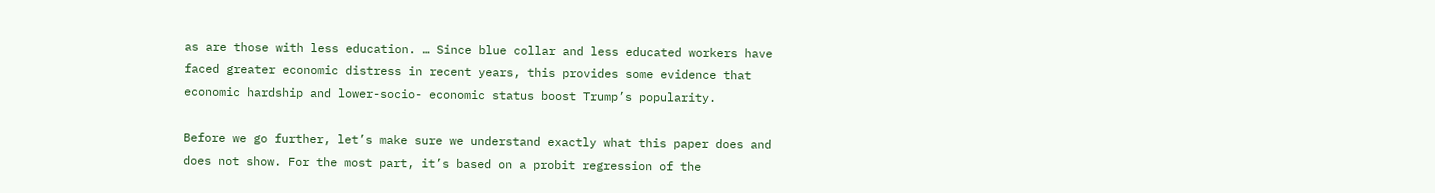as are those with less education. … Since blue collar and less educated workers have faced greater economic distress in recent years, this provides some evidence that economic hardship and lower-socio- economic status boost Trump’s popularity.

Before we go further, let’s make sure we understand exactly what this paper does and does not show. For the most part, it’s based on a probit regression of the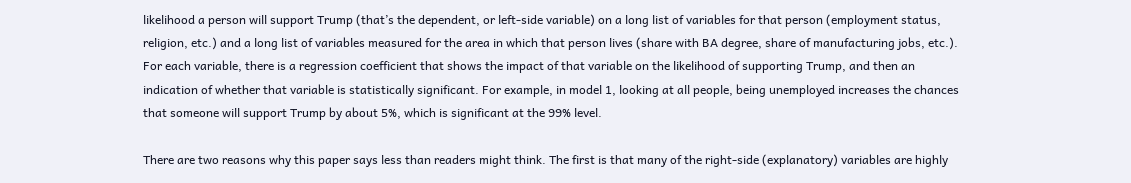likelihood a person will support Trump (that’s the dependent, or left-side variable) on a long list of variables for that person (employment status, religion, etc.) and a long list of variables measured for the area in which that person lives (share with BA degree, share of manufacturing jobs, etc.). For each variable, there is a regression coefficient that shows the impact of that variable on the likelihood of supporting Trump, and then an indication of whether that variable is statistically significant. For example, in model 1, looking at all people, being unemployed increases the chances that someone will support Trump by about 5%, which is significant at the 99% level.

There are two reasons why this paper says less than readers might think. The first is that many of the right-side (explanatory) variables are highly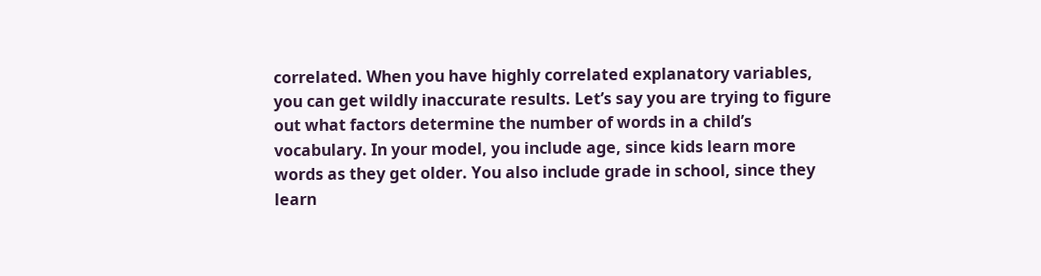correlated. When you have highly correlated explanatory variables, you can get wildly inaccurate results. Let’s say you are trying to figure out what factors determine the number of words in a child’s vocabulary. In your model, you include age, since kids learn more words as they get older. You also include grade in school, since they learn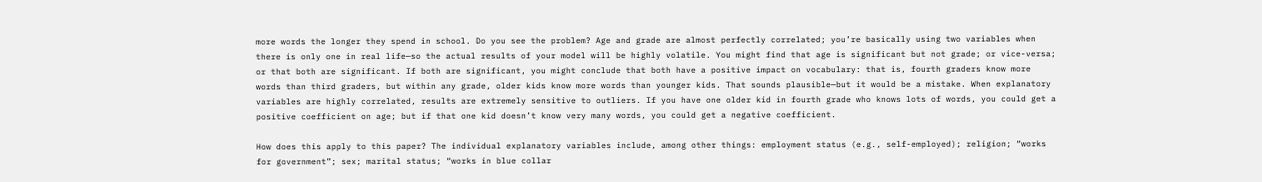more words the longer they spend in school. Do you see the problem? Age and grade are almost perfectly correlated; you’re basically using two variables when there is only one in real life—so the actual results of your model will be highly volatile. You might find that age is significant but not grade; or vice-versa; or that both are significant. If both are significant, you might conclude that both have a positive impact on vocabulary: that is, fourth graders know more words than third graders, but within any grade, older kids know more words than younger kids. That sounds plausible—but it would be a mistake. When explanatory variables are highly correlated, results are extremely sensitive to outliers. If you have one older kid in fourth grade who knows lots of words, you could get a positive coefficient on age; but if that one kid doesn’t know very many words, you could get a negative coefficient.

How does this apply to this paper? The individual explanatory variables include, among other things: employment status (e.g., self-employed); religion; “works for government”; sex; marital status; “works in blue collar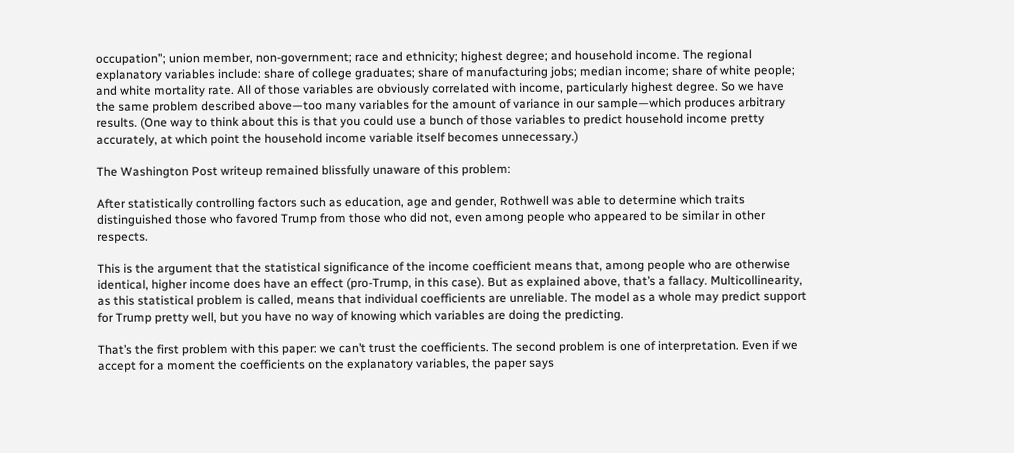occupation”; union member, non-government; race and ethnicity; highest degree; and household income. The regional explanatory variables include: share of college graduates; share of manufacturing jobs; median income; share of white people; and white mortality rate. All of those variables are obviously correlated with income, particularly highest degree. So we have the same problem described above—too many variables for the amount of variance in our sample—which produces arbitrary results. (One way to think about this is that you could use a bunch of those variables to predict household income pretty accurately, at which point the household income variable itself becomes unnecessary.)

The Washington Post writeup remained blissfully unaware of this problem:

After statistically controlling factors such as education, age and gender, Rothwell was able to determine which traits distinguished those who favored Trump from those who did not, even among people who appeared to be similar in other respects.

This is the argument that the statistical significance of the income coefficient means that, among people who are otherwise identical, higher income does have an effect (pro-Trump, in this case). But as explained above, that’s a fallacy. Multicollinearity, as this statistical problem is called, means that individual coefficients are unreliable. The model as a whole may predict support for Trump pretty well, but you have no way of knowing which variables are doing the predicting.

That’s the first problem with this paper: we can’t trust the coefficients. The second problem is one of interpretation. Even if we accept for a moment the coefficients on the explanatory variables, the paper says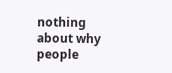nothing about why people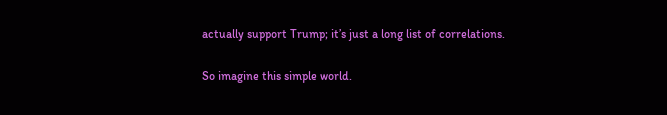actually support Trump; it’s just a long list of correlations.

So imagine this simple world.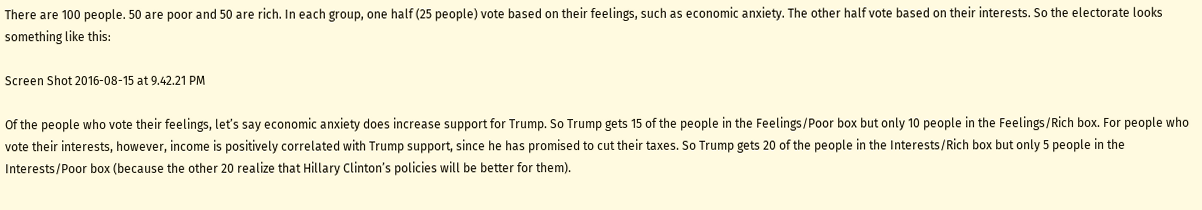There are 100 people. 50 are poor and 50 are rich. In each group, one half (25 people) vote based on their feelings, such as economic anxiety. The other half vote based on their interests. So the electorate looks something like this:

Screen Shot 2016-08-15 at 9.42.21 PM

Of the people who vote their feelings, let’s say economic anxiety does increase support for Trump. So Trump gets 15 of the people in the Feelings/Poor box but only 10 people in the Feelings/Rich box. For people who vote their interests, however, income is positively correlated with Trump support, since he has promised to cut their taxes. So Trump gets 20 of the people in the Interests/Rich box but only 5 people in the Interests/Poor box (because the other 20 realize that Hillary Clinton’s policies will be better for them).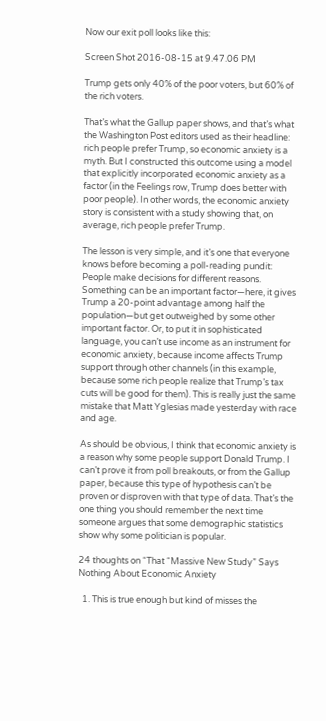Now our exit poll looks like this:

Screen Shot 2016-08-15 at 9.47.06 PM

Trump gets only 40% of the poor voters, but 60% of the rich voters.

That’s what the Gallup paper shows, and that’s what the Washington Post editors used as their headline: rich people prefer Trump, so economic anxiety is a myth. But I constructed this outcome using a model that explicitly incorporated economic anxiety as a factor (in the Feelings row, Trump does better with poor people). In other words, the economic anxiety story is consistent with a study showing that, on average, rich people prefer Trump.

The lesson is very simple, and it’s one that everyone knows before becoming a poll-reading pundit: People make decisions for different reasons. Something can be an important factor—here, it gives Trump a 20-point advantage among half the population—but get outweighed by some other important factor. Or, to put it in sophisticated language, you can’t use income as an instrument for economic anxiety, because income affects Trump support through other channels (in this example, because some rich people realize that Trump’s tax cuts will be good for them). This is really just the same mistake that Matt Yglesias made yesterday with race and age.

As should be obvious, I think that economic anxiety is a reason why some people support Donald Trump. I can’t prove it from poll breakouts, or from the Gallup paper, because this type of hypothesis can’t be proven or disproven with that type of data. That’s the one thing you should remember the next time someone argues that some demographic statistics show why some politician is popular.

24 thoughts on “That “Massive New Study” Says Nothing About Economic Anxiety

  1. This is true enough but kind of misses the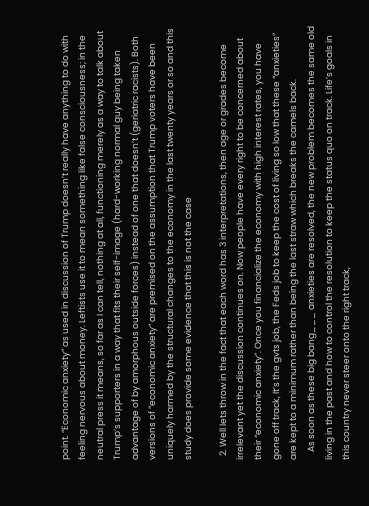point. “Economic anxiety” as used in discussion of Trump doesn’t really have anything to do with feeling nervous about money. Leftists use it to mean something like false consciousness; in the neutral press it means, so far as I can tell, nothing at all, functioning merely as a way to talk about Trump’s supporters in a way that fits their self-image (hard-working normal guy being taken advantage of by amorphous outside forces) instead of one that doesn’t (geriatric racists). Both versions of “economic anxiety” are premised on the assumption that Trump voters have been uniquely harmed by the structural changes to the economy in the last twenty years or so and this study does provide some evidence that this is not the case

  2. Well lets throw in the fact that each word has 3 interpretations, then age or grades become irrelevant yet the discussion continues on. Now people have every right to be concerned about their “economic anxiety”. Once you financialize the economy with high interest rates, you have gone off track, It’s the gvts job, the Feds job to keep the cost of living so low that these “anxieties” are kept to a minimum rather than being the last straw which breaks the camels back.
    As soon as these big bang___ anxieties are resolved, the new problem becomes the same old living in the past and how to control the resolution to keep the status quo on track. Life’s goals in this country never steer onto the right track,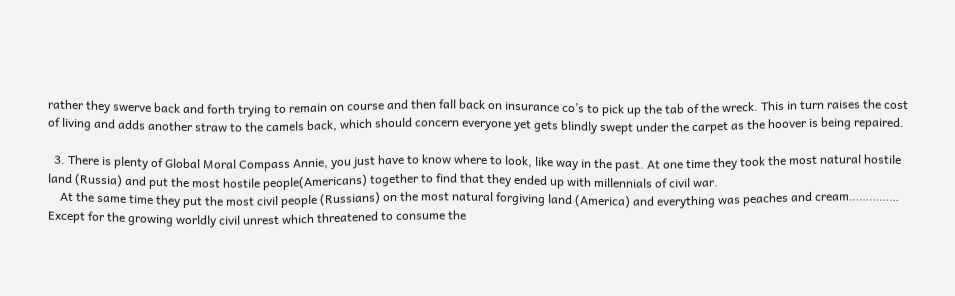rather they swerve back and forth trying to remain on course and then fall back on insurance co’s to pick up the tab of the wreck. This in turn raises the cost of living and adds another straw to the camels back, which should concern everyone yet gets blindly swept under the carpet as the hoover is being repaired.

  3. There is plenty of Global Moral Compass Annie, you just have to know where to look, like way in the past. At one time they took the most natural hostile land (Russia) and put the most hostile people(Americans) together to find that they ended up with millennials of civil war.
    At the same time they put the most civil people (Russians) on the most natural forgiving land (America) and everything was peaches and cream…………… Except for the growing worldly civil unrest which threatened to consume the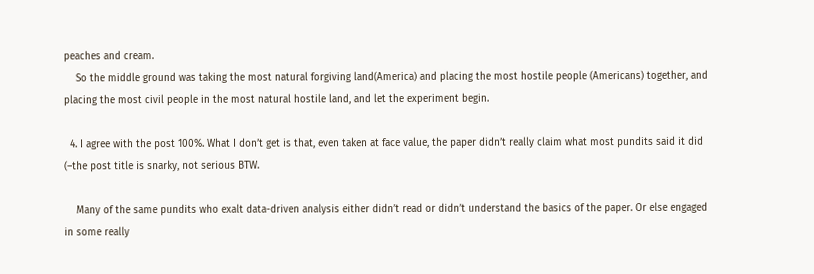peaches and cream.
    So the middle ground was taking the most natural forgiving land(America) and placing the most hostile people (Americans) together, and placing the most civil people in the most natural hostile land, and let the experiment begin.

  4. I agree with the post 100%. What I don’t get is that, even taken at face value, the paper didn’t really claim what most pundits said it did (–the post title is snarky, not serious BTW.

    Many of the same pundits who exalt data-driven analysis either didn’t read or didn’t understand the basics of the paper. Or else engaged in some really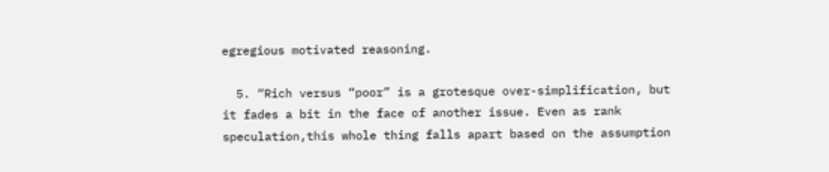egregious motivated reasoning.

  5. “Rich versus “poor” is a grotesque over-simplification, but it fades a bit in the face of another issue. Even as rank speculation,this whole thing falls apart based on the assumption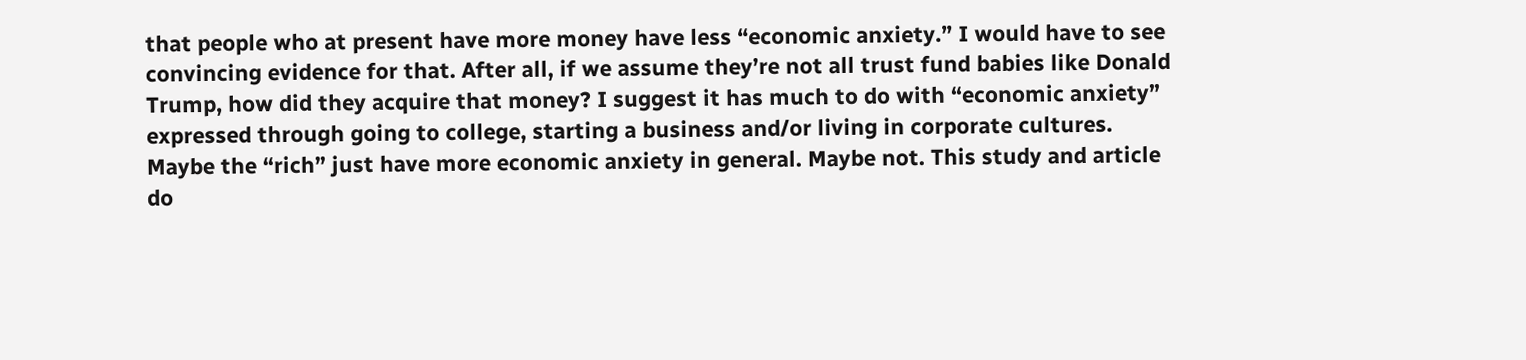that people who at present have more money have less “economic anxiety.” I would have to see convincing evidence for that. After all, if we assume they’re not all trust fund babies like Donald Trump, how did they acquire that money? I suggest it has much to do with “economic anxiety” expressed through going to college, starting a business and/or living in corporate cultures. Maybe the “rich” just have more economic anxiety in general. Maybe not. This study and article do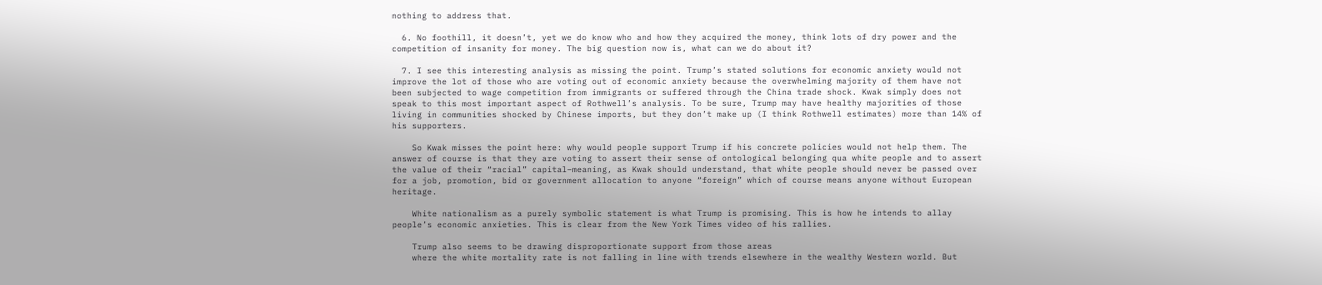nothing to address that.

  6. No foothill, it doesn’t, yet we do know who and how they acquired the money, think lots of dry power and the competition of insanity for money. The big question now is, what can we do about it?

  7. I see this interesting analysis as missing the point. Trump’s stated solutions for economic anxiety would not improve the lot of those who are voting out of economic anxiety because the overwhelming majority of them have not been subjected to wage competition from immigrants or suffered through the China trade shock. Kwak simply does not speak to this most important aspect of Rothwell’s analysis. To be sure, Trump may have healthy majorities of those living in communities shocked by Chinese imports, but they don’t make up (I think Rothwell estimates) more than 14% of his supporters.

    So Kwak misses the point here: why would people support Trump if his concrete policies would not help them. The answer of course is that they are voting to assert their sense of ontological belonging qua white people and to assert the value of their “racial” capital–meaning, as Kwak should understand, that white people should never be passed over for a job, promotion, bid or government allocation to anyone “foreign” which of course means anyone without European heritage.

    White nationalism as a purely symbolic statement is what Trump is promising. This is how he intends to allay people’s economic anxieties. This is clear from the New York Times video of his rallies.

    Trump also seems to be drawing disproportionate support from those areas
    where the white mortality rate is not falling in line with trends elsewhere in the wealthy Western world. But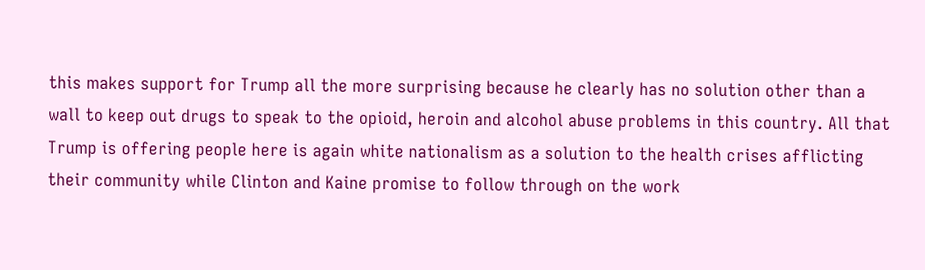this makes support for Trump all the more surprising because he clearly has no solution other than a wall to keep out drugs to speak to the opioid, heroin and alcohol abuse problems in this country. All that Trump is offering people here is again white nationalism as a solution to the health crises afflicting their community while Clinton and Kaine promise to follow through on the work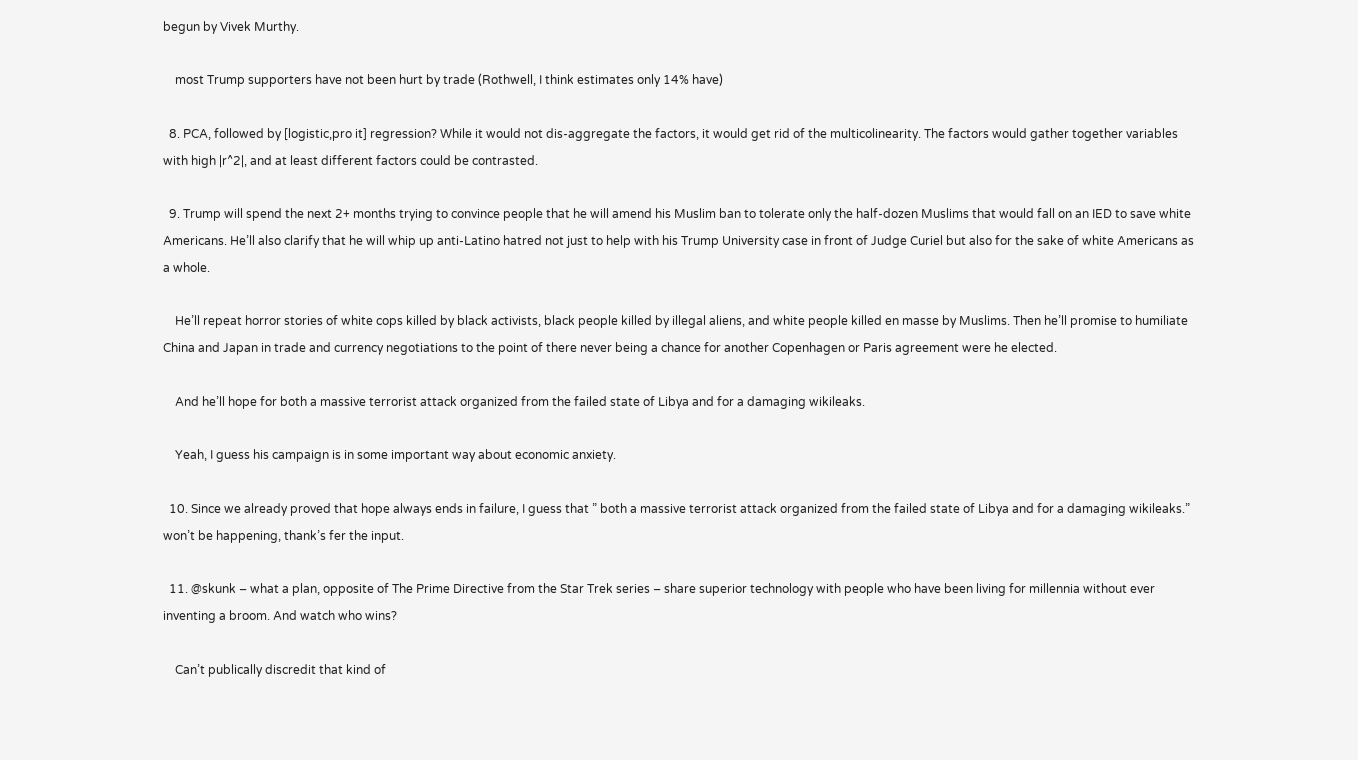begun by Vivek Murthy.

    most Trump supporters have not been hurt by trade (Rothwell, I think estimates only 14% have)

  8. PCA, followed by [logistic,pro it] regression? While it would not dis-aggregate the factors, it would get rid of the multicolinearity. The factors would gather together variables with high |r^2|, and at least different factors could be contrasted.

  9. Trump will spend the next 2+ months trying to convince people that he will amend his Muslim ban to tolerate only the half-dozen Muslims that would fall on an IED to save white Americans. He’ll also clarify that he will whip up anti-Latino hatred not just to help with his Trump University case in front of Judge Curiel but also for the sake of white Americans as a whole.

    He’ll repeat horror stories of white cops killed by black activists, black people killed by illegal aliens, and white people killed en masse by Muslims. Then he’ll promise to humiliate China and Japan in trade and currency negotiations to the point of there never being a chance for another Copenhagen or Paris agreement were he elected.

    And he’ll hope for both a massive terrorist attack organized from the failed state of Libya and for a damaging wikileaks.

    Yeah, I guess his campaign is in some important way about economic anxiety.

  10. Since we already proved that hope always ends in failure, I guess that ” both a massive terrorist attack organized from the failed state of Libya and for a damaging wikileaks.” won’t be happening, thank’s fer the input.

  11. @skunk – what a plan, opposite of The Prime Directive from the Star Trek series – share superior technology with people who have been living for millennia without ever inventing a broom. And watch who wins?

    Can’t publically discredit that kind of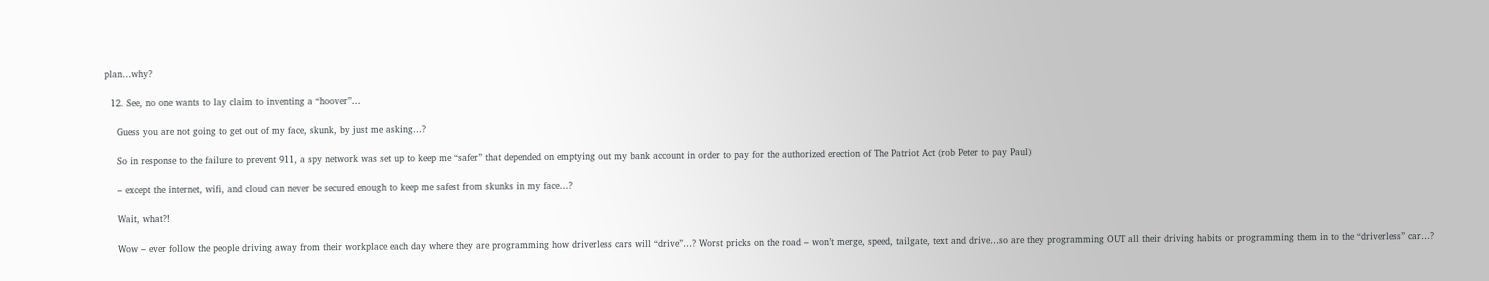plan…why?

  12. See, no one wants to lay claim to inventing a “hoover”…

    Guess you are not going to get out of my face, skunk, by just me asking…?

    So in response to the failure to prevent 911, a spy network was set up to keep me “safer” that depended on emptying out my bank account in order to pay for the authorized erection of The Patriot Act (rob Peter to pay Paul)

    – except the internet, wifi, and cloud can never be secured enough to keep me safest from skunks in my face…?

    Wait, what?!

    Wow – ever follow the people driving away from their workplace each day where they are programming how driverless cars will “drive”…? Worst pricks on the road – won’t merge, speed, tailgate, text and drive…so are they programming OUT all their driving habits or programming them in to the “driverless” car…?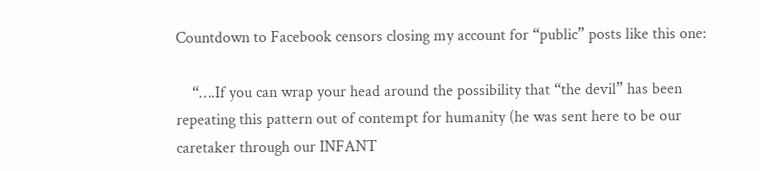Countdown to Facebook censors closing my account for “public” posts like this one:

    “….If you can wrap your head around the possibility that “the devil” has been repeating this pattern out of contempt for humanity (he was sent here to be our caretaker through our INFANT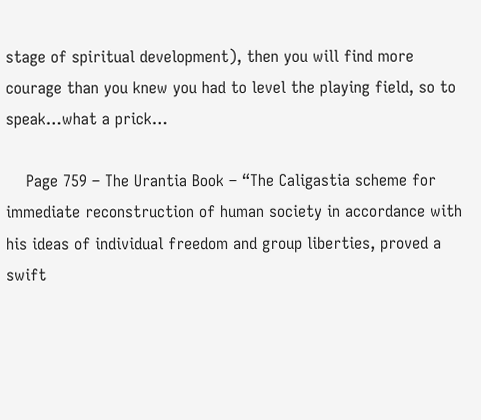stage of spiritual development), then you will find more courage than you knew you had to level the playing field, so to speak…what a prick…

    Page 759 – The Urantia Book – “The Caligastia scheme for immediate reconstruction of human society in accordance with his ideas of individual freedom and group liberties, proved a swift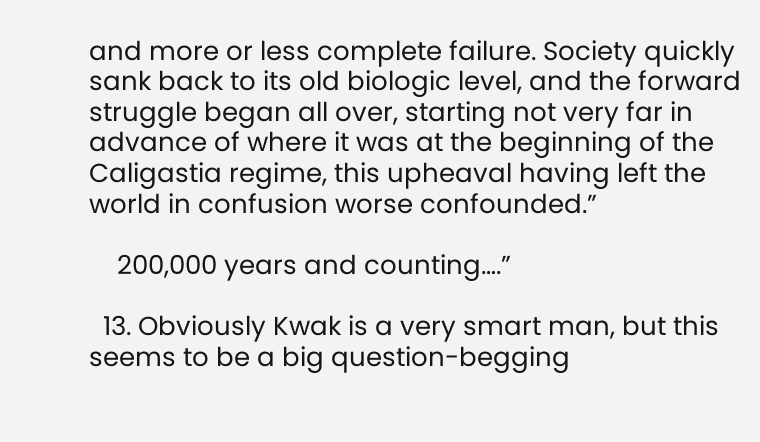and more or less complete failure. Society quickly sank back to its old biologic level, and the forward struggle began all over, starting not very far in advance of where it was at the beginning of the Caligastia regime, this upheaval having left the world in confusion worse confounded.”

    200,000 years and counting….”

  13. Obviously Kwak is a very smart man, but this seems to be a big question-begging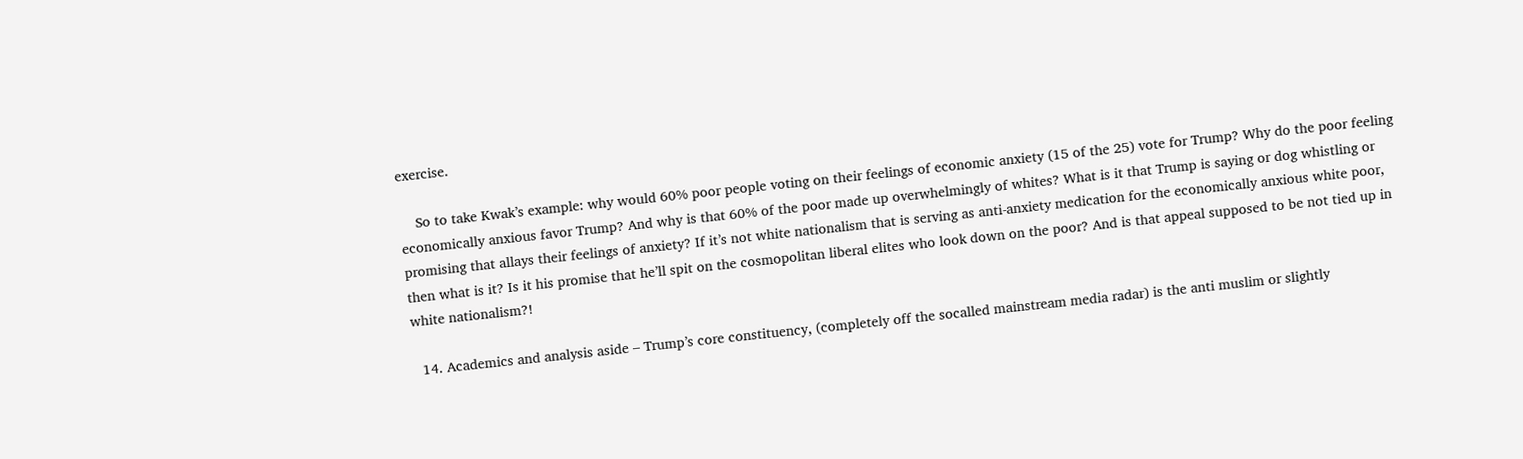exercise.

    So to take Kwak’s example: why would 60% poor people voting on their feelings of economic anxiety (15 of the 25) vote for Trump? Why do the poor feeling economically anxious favor Trump? And why is that 60% of the poor made up overwhelmingly of whites? What is it that Trump is saying or dog whistling or promising that allays their feelings of anxiety? If it’s not white nationalism that is serving as anti-anxiety medication for the economically anxious white poor, then what is it? Is it his promise that he’ll spit on the cosmopolitan liberal elites who look down on the poor? And is that appeal supposed to be not tied up in white nationalism?!

  14. Academics and analysis aside – Trump’s core constituency, (completely off the socalled mainstream media radar) is the anti muslim or slightly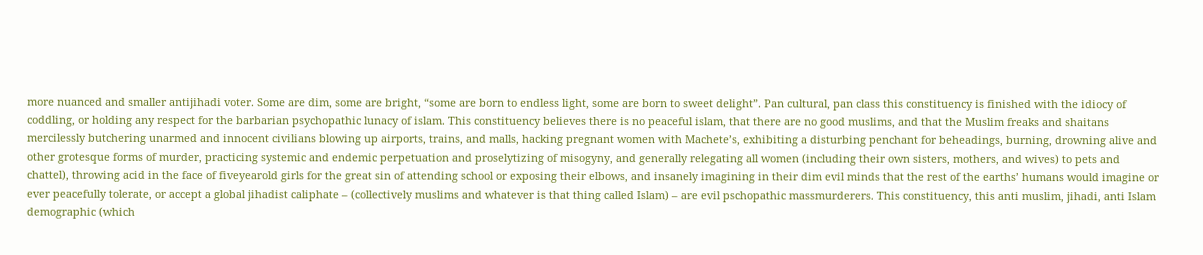more nuanced and smaller antijihadi voter. Some are dim, some are bright, “some are born to endless light, some are born to sweet delight”. Pan cultural, pan class this constituency is finished with the idiocy of coddling, or holding any respect for the barbarian psychopathic lunacy of islam. This constituency believes there is no peaceful islam, that there are no good muslims, and that the Muslim freaks and shaitans mercilessly butchering unarmed and innocent civilians blowing up airports, trains, and malls, hacking pregnant women with Machete’s, exhibiting a disturbing penchant for beheadings, burning, drowning alive and other grotesque forms of murder, practicing systemic and endemic perpetuation and proselytizing of misogyny, and generally relegating all women (including their own sisters, mothers, and wives) to pets and chattel), throwing acid in the face of fiveyearold girls for the great sin of attending school or exposing their elbows, and insanely imagining in their dim evil minds that the rest of the earths’ humans would imagine or ever peacefully tolerate, or accept a global jihadist caliphate – (collectively muslims and whatever is that thing called Islam) – are evil pschopathic massmurderers. This constituency, this anti muslim, jihadi, anti Islam demographic (which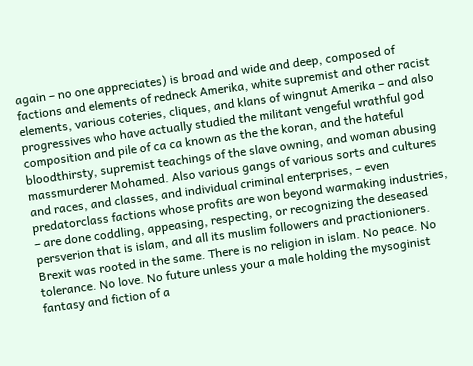again – no one appreciates) is broad and wide and deep, composed of factions and elements of redneck Amerika, white supremist and other racist elements, various coteries, cliques, and klans of wingnut Amerika – and also progressives who have actually studied the militant vengeful wrathful god composition and pile of ca ca known as the the koran, and the hateful bloodthirsty, supremist teachings of the slave owning, and woman abusing massmurderer Mohamed. Also various gangs of various sorts and cultures and races, and classes, and individual criminal enterprises, – even predatorclass factions whose profits are won beyond warmaking industries, – are done coddling, appeasing, respecting, or recognizing the deseased persverion that is islam, and all its muslim followers and practionioners. Brexit was rooted in the same. There is no religion in islam. No peace. No tolerance. No love. No future unless your a male holding the mysoginist fantasy and fiction of a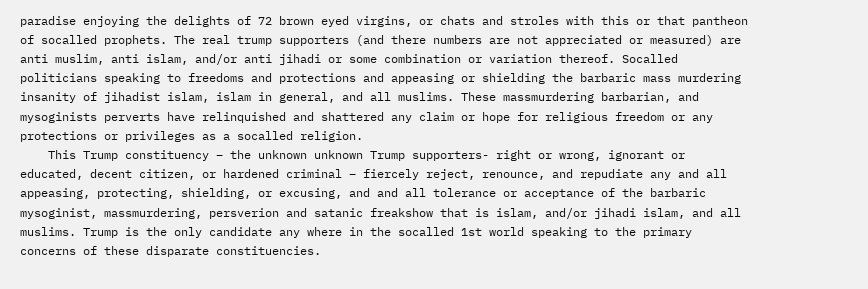paradise enjoying the delights of 72 brown eyed virgins, or chats and stroles with this or that pantheon of socalled prophets. The real trump supporters (and there numbers are not appreciated or measured) are anti muslim, anti islam, and/or anti jihadi or some combination or variation thereof. Socalled politicians speaking to freedoms and protections and appeasing or shielding the barbaric mass murdering insanity of jihadist islam, islam in general, and all muslims. These massmurdering barbarian, and mysoginists perverts have relinquished and shattered any claim or hope for religious freedom or any protections or privileges as a socalled religion.
    This Trump constituency – the unknown unknown Trump supporters- right or wrong, ignorant or educated, decent citizen, or hardened criminal – fiercely reject, renounce, and repudiate any and all appeasing, protecting, shielding, or excusing, and and all tolerance or acceptance of the barbaric mysoginist, massmurdering, persverion and satanic freakshow that is islam, and/or jihadi islam, and all muslims. Trump is the only candidate any where in the socalled 1st world speaking to the primary concerns of these disparate constituencies.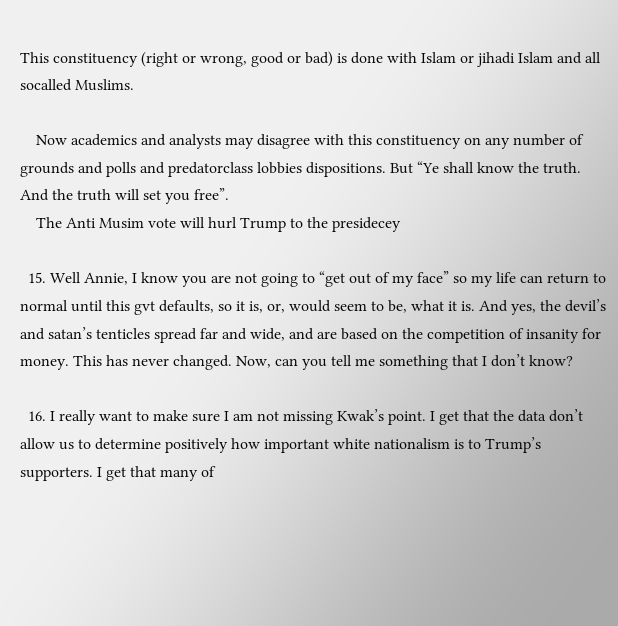This constituency (right or wrong, good or bad) is done with Islam or jihadi Islam and all socalled Muslims.

    Now academics and analysts may disagree with this constituency on any number of grounds and polls and predatorclass lobbies dispositions. But “Ye shall know the truth. And the truth will set you free”.
    The Anti Musim vote will hurl Trump to the presidecey

  15. Well Annie, I know you are not going to “get out of my face” so my life can return to normal until this gvt defaults, so it is, or, would seem to be, what it is. And yes, the devil’s and satan’s tenticles spread far and wide, and are based on the competition of insanity for money. This has never changed. Now, can you tell me something that I don’t know?

  16. I really want to make sure I am not missing Kwak’s point. I get that the data don’t allow us to determine positively how important white nationalism is to Trump’s supporters. I get that many of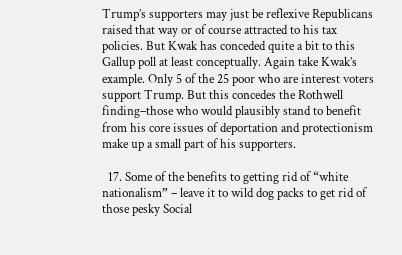Trump’s supporters may just be reflexive Republicans raised that way or of course attracted to his tax policies. But Kwak has conceded quite a bit to this Gallup poll at least conceptually. Again take Kwak’s example. Only 5 of the 25 poor who are interest voters support Trump. But this concedes the Rothwell finding–those who would plausibly stand to benefit from his core issues of deportation and protectionism make up a small part of his supporters.

  17. Some of the benefits to getting rid of “white nationalism” – leave it to wild dog packs to get rid of those pesky Social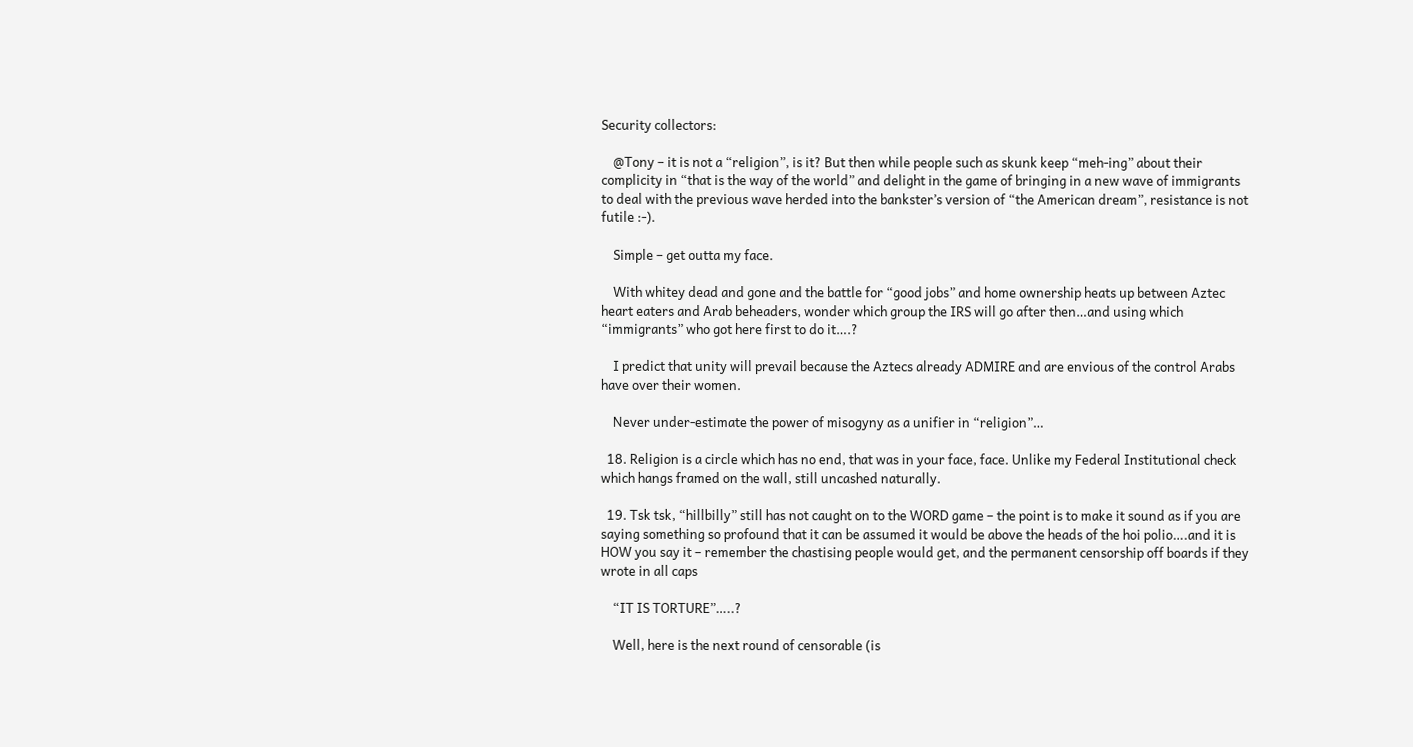Security collectors:

    @Tony – it is not a “religion”, is it? But then while people such as skunk keep “meh-ing” about their complicity in “that is the way of the world” and delight in the game of bringing in a new wave of immigrants to deal with the previous wave herded into the bankster’s version of “the American dream”, resistance is not futile :-).

    Simple – get outta my face.

    With whitey dead and gone and the battle for “good jobs” and home ownership heats up between Aztec heart eaters and Arab beheaders, wonder which group the IRS will go after then…and using which “immigrants” who got here first to do it….?

    I predict that unity will prevail because the Aztecs already ADMIRE and are envious of the control Arabs have over their women.

    Never under-estimate the power of misogyny as a unifier in “religion”…

  18. Religion is a circle which has no end, that was in your face, face. Unlike my Federal Institutional check which hangs framed on the wall, still uncashed naturally.

  19. Tsk tsk, “hillbilly” still has not caught on to the WORD game – the point is to make it sound as if you are saying something so profound that it can be assumed it would be above the heads of the hoi polio….and it is HOW you say it – remember the chastising people would get, and the permanent censorship off boards if they wrote in all caps

    “IT IS TORTURE”…..?

    Well, here is the next round of censorable (is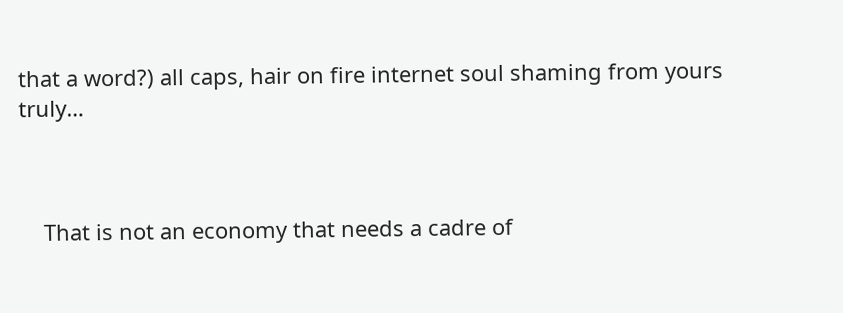that a word?) all caps, hair on fire internet soul shaming from yours truly…



    That is not an economy that needs a cadre of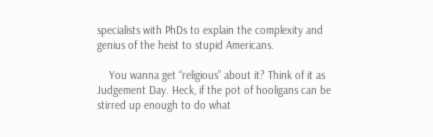specialists with PhDs to explain the complexity and genius of the heist to stupid Americans.

    You wanna get “religious” about it? Think of it as Judgement Day. Heck, if the pot of hooligans can be stirred up enough to do what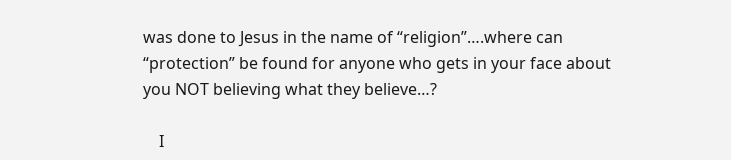was done to Jesus in the name of “religion”….where can “protection” be found for anyone who gets in your face about you NOT believing what they believe…?

    I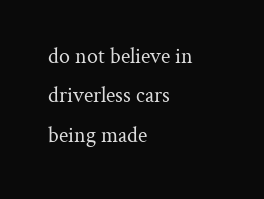do not believe in driverless cars being made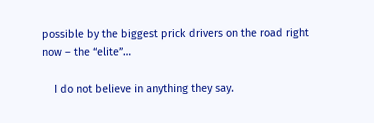possible by the biggest prick drivers on the road right now – the “elite”…

    I do not believe in anything they say.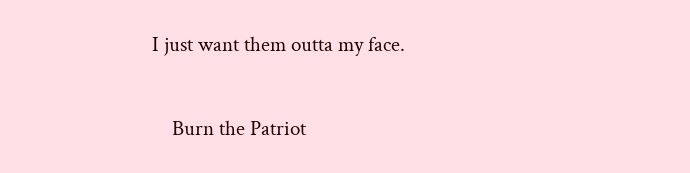I just want them outta my face.

    Burn the Patriot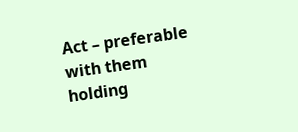Act – preferable with them holding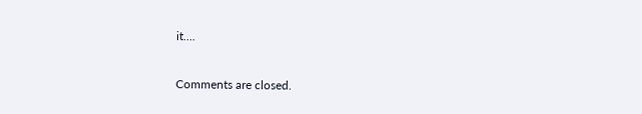it….

Comments are closed.